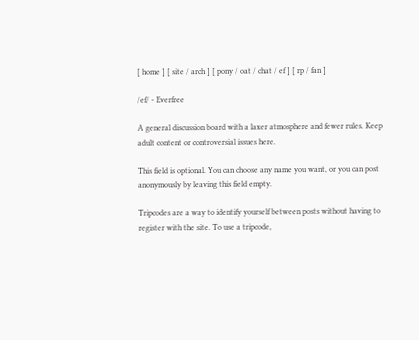[ home ] [ site / arch ] [ pony / oat / chat / ef ] [ rp / fan ]

/ef/ - Everfree

A general discussion board with a laxer atmosphere and fewer rules. Keep adult content or controversial issues here.

This field is optional. You can choose any name you want, or you can post anonymously by leaving this field empty.

Tripcodes are a way to identify yourself between posts without having to register with the site. To use a tripcode,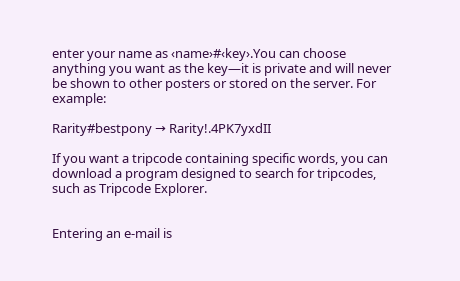enter your name as ‹name›#‹key›.You can choose anything you want as the key—it is private and will never be shown to other posters or stored on the server. For example:

Rarity#bestpony → Rarity!.4PK7yxdII

If you want a tripcode containing specific words, you can download a program designed to search for tripcodes, such as Tripcode Explorer.


Entering an e-mail is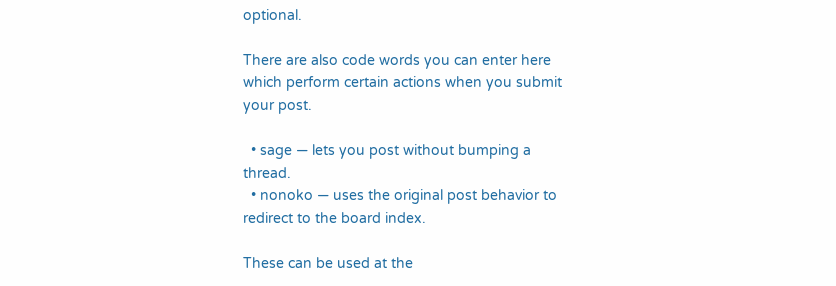optional.

There are also code words you can enter here which perform certain actions when you submit your post.

  • sage — lets you post without bumping a thread.
  • nonoko — uses the original post behavior to redirect to the board index.

These can be used at the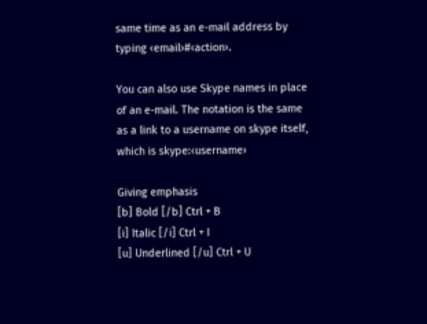same time as an e-mail address by typing ‹email›#‹action›.

You can also use Skype names in place of an e-mail. The notation is the same as a link to a username on skype itself, which is skype:‹username›

Giving emphasis
[b] Bold [/b] Ctrl + B
[i] Italic [/i] Ctrl + I
[u] Underlined [/u] Ctrl + U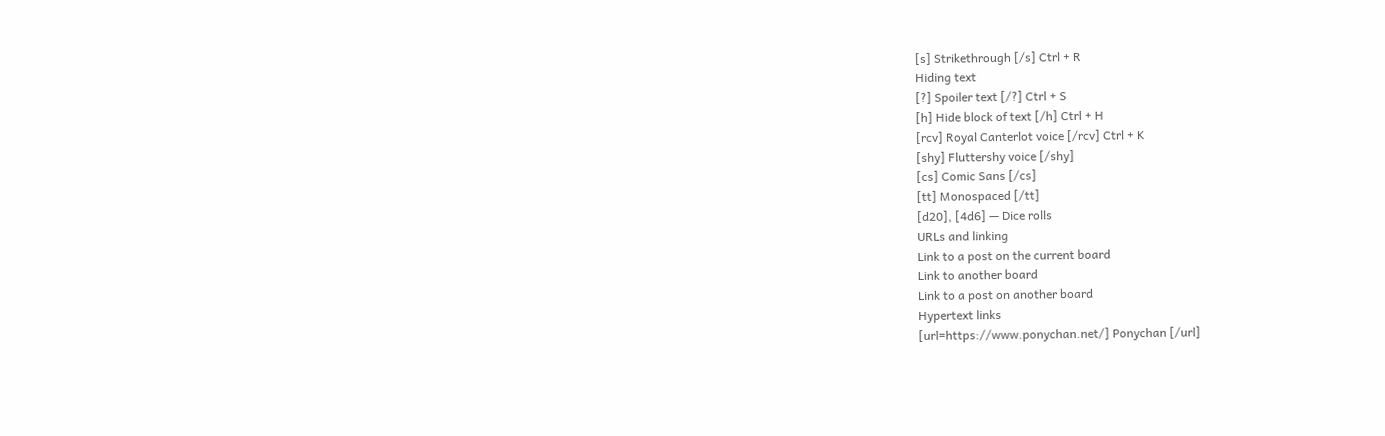[s] Strikethrough [/s] Ctrl + R
Hiding text
[?] Spoiler text [/?] Ctrl + S
[h] Hide block of text [/h] Ctrl + H
[rcv] Royal Canterlot voice [/rcv] Ctrl + K
[shy] Fluttershy voice [/shy]
[cs] Comic Sans [/cs]
[tt] Monospaced [/tt]
[d20], [4d6] — Dice rolls
URLs and linking
Link to a post on the current board
Link to another board
Link to a post on another board
Hypertext links
[url=https://www.ponychan.net/] Ponychan [/url]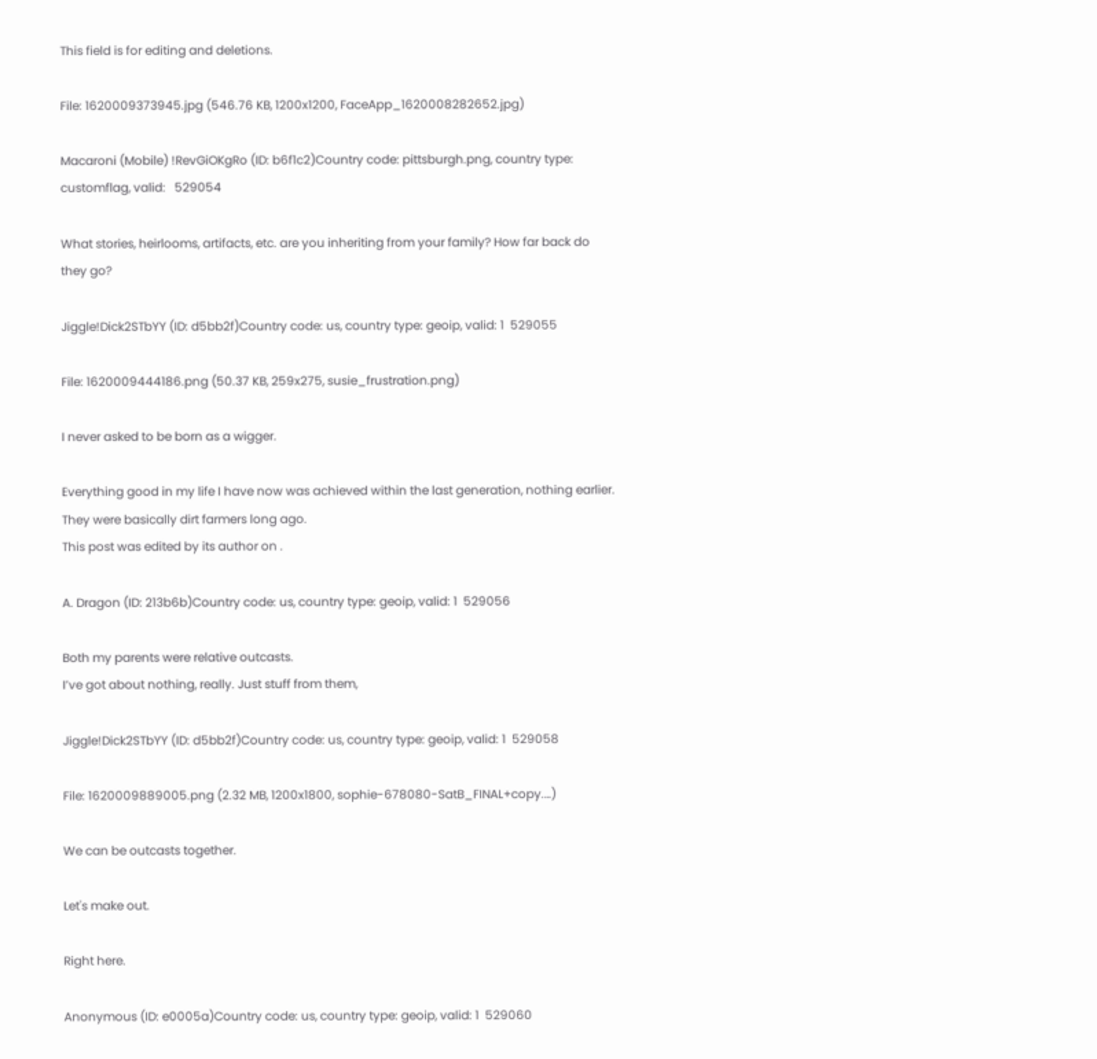This field is for editing and deletions.

File: 1620009373945.jpg (546.76 KB, 1200x1200, FaceApp_1620008282652.jpg)

Macaroni (Mobile) !RevGiOKgRo (ID: b6f1c2)Country code: pittsburgh.png, country type: customflag, valid:   529054

What stories, heirlooms, artifacts, etc. are you inheriting from your family? How far back do they go?

Jiggle!Dick2STbYY (ID: d5bb2f)Country code: us, country type: geoip, valid: 1  529055

File: 1620009444186.png (50.37 KB, 259x275, susie_frustration.png)

I never asked to be born as a wigger.

Everything good in my life I have now was achieved within the last generation, nothing earlier. They were basically dirt farmers long ago.
This post was edited by its author on .

A. Dragon (ID: 213b6b)Country code: us, country type: geoip, valid: 1  529056

Both my parents were relative outcasts.
I’ve got about nothing, really. Just stuff from them,

Jiggle!Dick2STbYY (ID: d5bb2f)Country code: us, country type: geoip, valid: 1  529058

File: 1620009889005.png (2.32 MB, 1200x1800, sophie-678080-SatB_FINAL+copy.…)

We can be outcasts together.

Let's make out.

Right here.

Anonymous (ID: e0005a)Country code: us, country type: geoip, valid: 1  529060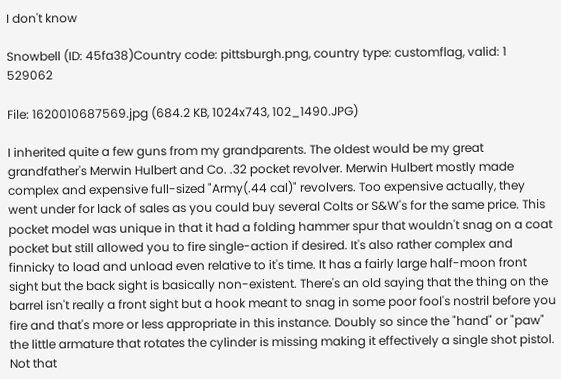I don't know

Snowbell (ID: 45fa38)Country code: pittsburgh.png, country type: customflag, valid: 1  529062

File: 1620010687569.jpg (684.2 KB, 1024x743, 102_1490.JPG)

I inherited quite a few guns from my grandparents. The oldest would be my great grandfather's Merwin Hulbert and Co. .32 pocket revolver. Merwin Hulbert mostly made complex and expensive full-sized "Army(.44 cal)" revolvers. Too expensive actually, they went under for lack of sales as you could buy several Colts or S&W's for the same price. This pocket model was unique in that it had a folding hammer spur that wouldn't snag on a coat pocket but still allowed you to fire single-action if desired. It's also rather complex and finnicky to load and unload even relative to it's time. It has a fairly large half-moon front sight but the back sight is basically non-existent. There's an old saying that the thing on the barrel isn't really a front sight but a hook meant to snag in some poor fool's nostril before you fire and that's more or less appropriate in this instance. Doubly so since the "hand" or "paw" the little armature that rotates the cylinder is missing making it effectively a single shot pistol. Not that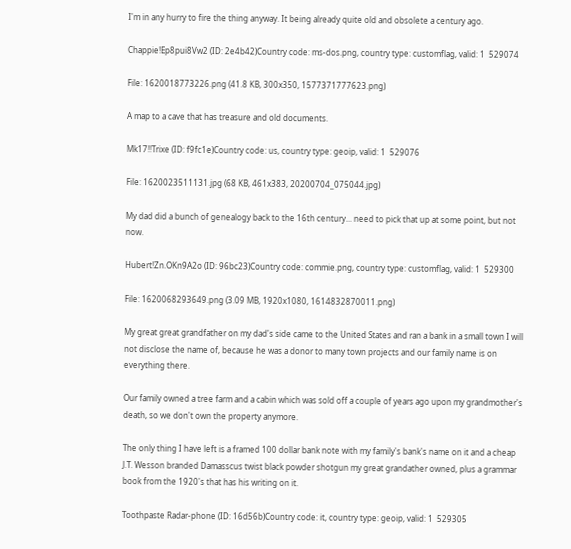I'm in any hurry to fire the thing anyway. It being already quite old and obsolete a century ago.

Chappie!Ep8pui8Vw2 (ID: 2e4b42)Country code: ms-dos.png, country type: customflag, valid: 1  529074

File: 1620018773226.png (41.8 KB, 300x350, 1577371777623.png)

A map to a cave that has treasure and old documents.

Mk17!!Trixe (ID: f9fc1e)Country code: us, country type: geoip, valid: 1  529076

File: 1620023511131.jpg (68 KB, 461x383, 20200704_075044.jpg)

My dad did a bunch of genealogy back to the 16th century... need to pick that up at some point, but not now.

Hubert!Zn.OKn9A2o (ID: 96bc23)Country code: commie.png, country type: customflag, valid: 1  529300

File: 1620068293649.png (3.09 MB, 1920x1080, 1614832870011.png)

My great great grandfather on my dad's side came to the United States and ran a bank in a small town I will not disclose the name of, because he was a donor to many town projects and our family name is on everything there.

Our family owned a tree farm and a cabin which was sold off a couple of years ago upon my grandmother's death, so we don't own the property anymore.

The only thing I have left is a framed 100 dollar bank note with my family's bank's name on it and a cheap J.T. Wesson branded Damasscus twist black powder shotgun my great grandather owned, plus a grammar book from the 1920's that has his writing on it.

Toothpaste Radar-phone (ID: 16d56b)Country code: it, country type: geoip, valid: 1  529305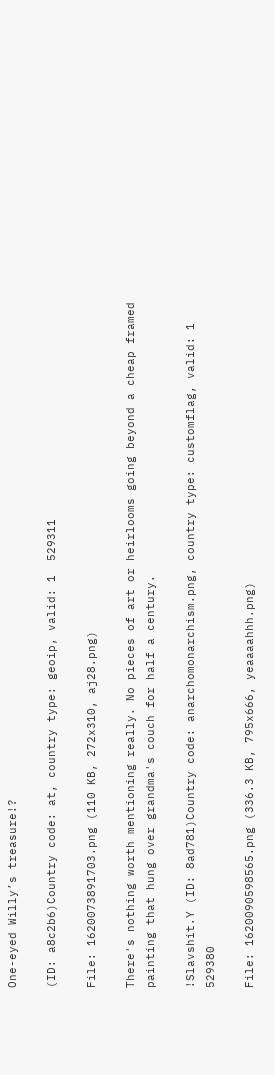One-eyed Willy’s treasure!?

(ID: a8c2b6)Country code: at, country type: geoip, valid: 1  529311

File: 1620073891703.png (110 KB, 272x310, aj28.png)

There's nothing worth mentioning really. No pieces of art or heirlooms going beyond a cheap framed painting that hung over grandma's couch for half a century.

!Slavshit.Y (ID: 8ad781)Country code: anarchomonarchism.png, country type: customflag, valid: 1  529380

File: 1620090598565.png (336.3 KB, 795x666, yeaaaahhh.png)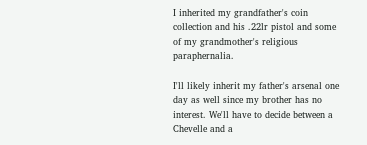I inherited my grandfather's coin collection and his .22lr pistol and some of my grandmother's religious paraphernalia.

I'll likely inherit my father's arsenal one day as well since my brother has no interest. We'll have to decide between a Chevelle and a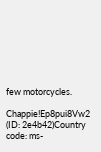few motorcycles.

Chappie!Ep8pui8Vw2 (ID: 2e4b42)Country code: ms-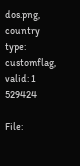dos.png, country type: customflag, valid: 1  529424

File: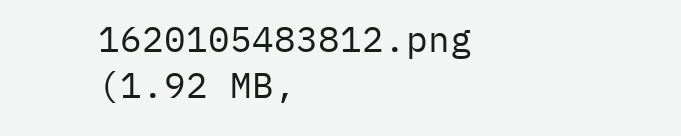1620105483812.png (1.92 MB,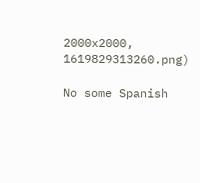2000x2000, 1619829313260.png)

No some Spanish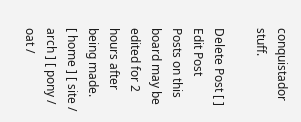conquistador stuff.

Delete Post [ ]
Edit Post
Posts on this board may be edited for 2 hours after being made.
[ home ] [ site / arch ] [ pony / oat /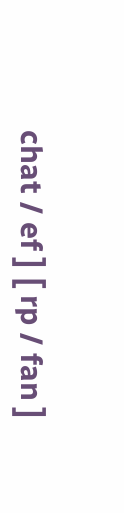chat / ef ] [ rp / fan ]